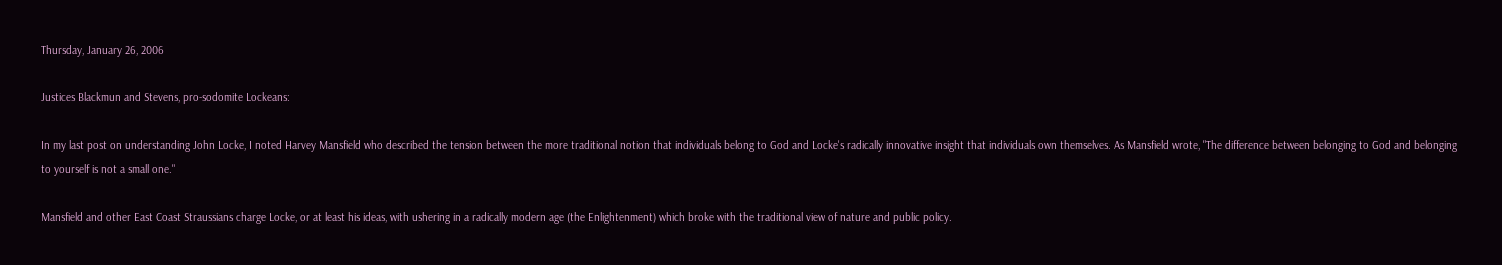Thursday, January 26, 2006

Justices Blackmun and Stevens, pro-sodomite Lockeans:

In my last post on understanding John Locke, I noted Harvey Mansfield who described the tension between the more traditional notion that individuals belong to God and Locke's radically innovative insight that individuals own themselves. As Mansfield wrote, "The difference between belonging to God and belonging to yourself is not a small one."

Mansfield and other East Coast Straussians charge Locke, or at least his ideas, with ushering in a radically modern age (the Enlightenment) which broke with the traditional view of nature and public policy.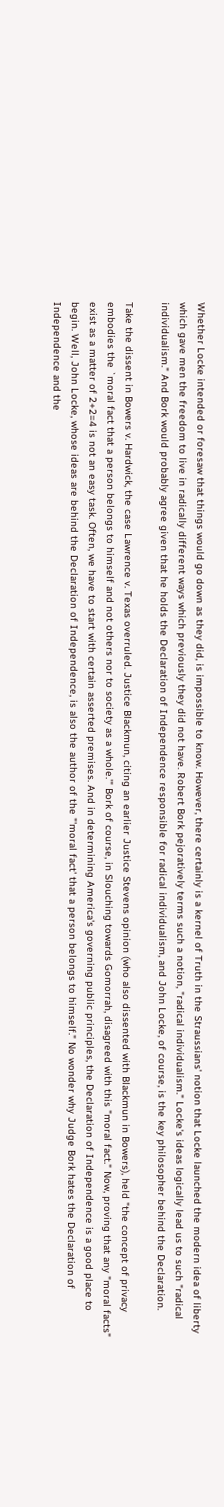Whether Locke intended or foresaw that things would go down as they did, is impossible to know. However, there certainly is a kernel of Truth in the Straussians' notion that Locke launched the modern idea of liberty which gave men the freedom to live in radically different ways which previously they did not have. Robert Bork pejoratively terms such a notion, "radical individualism." Locke's ideas logically lead us to such "radical individualism." And Bork would probably agree given that he holds the Declaration of Independence responsible for radical individualism, and John Locke, of course, is the key philosopher behind the Declaration.

Take the dissent in Bowers v. Hardwick, the case Lawrence v. Texas overruled. Justice Blackmun, citing an earlier Justice Stevens opinion (who also dissented with Blackmun in Bowers), held "the concept of privacy embodies the `moral fact that a person belongs to himself and not others nor to society as a whole.'" Bork of course, in Slouching towards Gomorrah, disagreed with this "moral fact." Now, proving that any "moral facts" exist as a matter of 2+2=4 is not an easy task. Often, we have to start with certain asserted premises. And in determining America's governing public principles, the Declaration of Independence is a good place to begin. Well, John Locke, whose ideas are behind the Declaration of Independence, is also the author of the "'moral fact' that a person belongs to himself." No wonder why Judge Bork hates the Declaration of Independence and the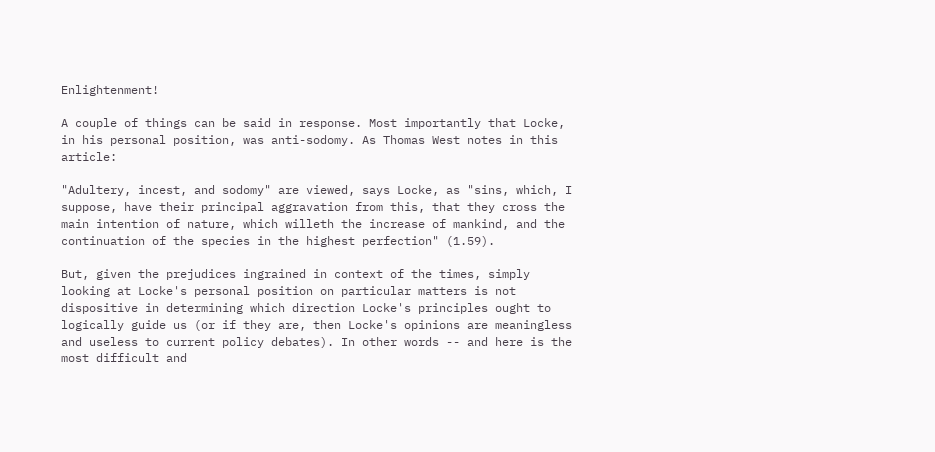Enlightenment!

A couple of things can be said in response. Most importantly that Locke, in his personal position, was anti-sodomy. As Thomas West notes in this article:

"Adultery, incest, and sodomy" are viewed, says Locke, as "sins, which, I suppose, have their principal aggravation from this, that they cross the main intention of nature, which willeth the increase of mankind, and the continuation of the species in the highest perfection" (1.59).

But, given the prejudices ingrained in context of the times, simply looking at Locke's personal position on particular matters is not dispositive in determining which direction Locke's principles ought to logically guide us (or if they are, then Locke's opinions are meaningless and useless to current policy debates). In other words -- and here is the most difficult and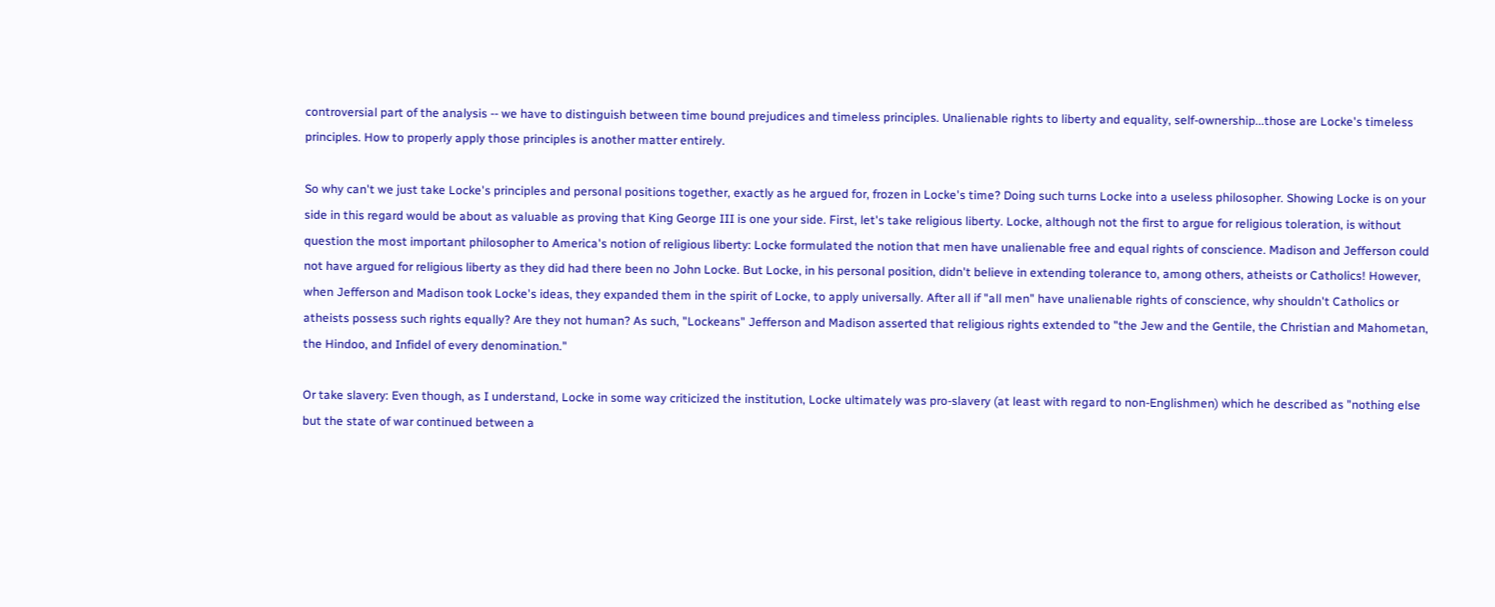controversial part of the analysis -- we have to distinguish between time bound prejudices and timeless principles. Unalienable rights to liberty and equality, self-ownership...those are Locke's timeless principles. How to properly apply those principles is another matter entirely.

So why can't we just take Locke's principles and personal positions together, exactly as he argued for, frozen in Locke's time? Doing such turns Locke into a useless philosopher. Showing Locke is on your side in this regard would be about as valuable as proving that King George III is one your side. First, let's take religious liberty. Locke, although not the first to argue for religious toleration, is without question the most important philosopher to America's notion of religious liberty: Locke formulated the notion that men have unalienable free and equal rights of conscience. Madison and Jefferson could not have argued for religious liberty as they did had there been no John Locke. But Locke, in his personal position, didn't believe in extending tolerance to, among others, atheists or Catholics! However, when Jefferson and Madison took Locke's ideas, they expanded them in the spirit of Locke, to apply universally. After all if "all men" have unalienable rights of conscience, why shouldn't Catholics or atheists possess such rights equally? Are they not human? As such, "Lockeans" Jefferson and Madison asserted that religious rights extended to "the Jew and the Gentile, the Christian and Mahometan, the Hindoo, and Infidel of every denomination."

Or take slavery: Even though, as I understand, Locke in some way criticized the institution, Locke ultimately was pro-slavery (at least with regard to non-Englishmen) which he described as "nothing else but the state of war continued between a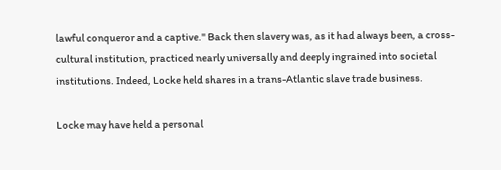lawful conqueror and a captive." Back then slavery was, as it had always been, a cross-cultural institution, practiced nearly universally and deeply ingrained into societal institutions. Indeed, Locke held shares in a trans-Atlantic slave trade business.

Locke may have held a personal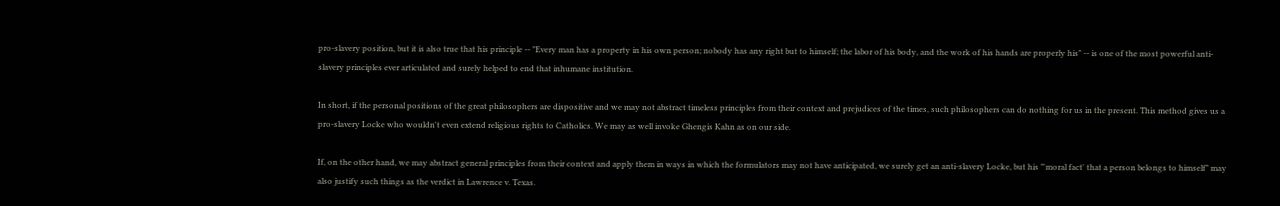pro-slavery position, but it is also true that his principle -- "Every man has a property in his own person; nobody has any right but to himself; the labor of his body, and the work of his hands are properly his" -- is one of the most powerful anti-slavery principles ever articulated and surely helped to end that inhumane institution.

In short, if the personal positions of the great philosophers are dispositive and we may not abstract timeless principles from their context and prejudices of the times, such philosophers can do nothing for us in the present. This method gives us a pro-slavery Locke who wouldn't even extend religious rights to Catholics. We may as well invoke Ghengis Kahn as on our side.

If, on the other hand, we may abstract general principles from their context and apply them in ways in which the formulators may not have anticipated, we surely get an anti-slavery Locke, but his "'moral fact' that a person belongs to himself" may also justify such things as the verdict in Lawrence v. Texas.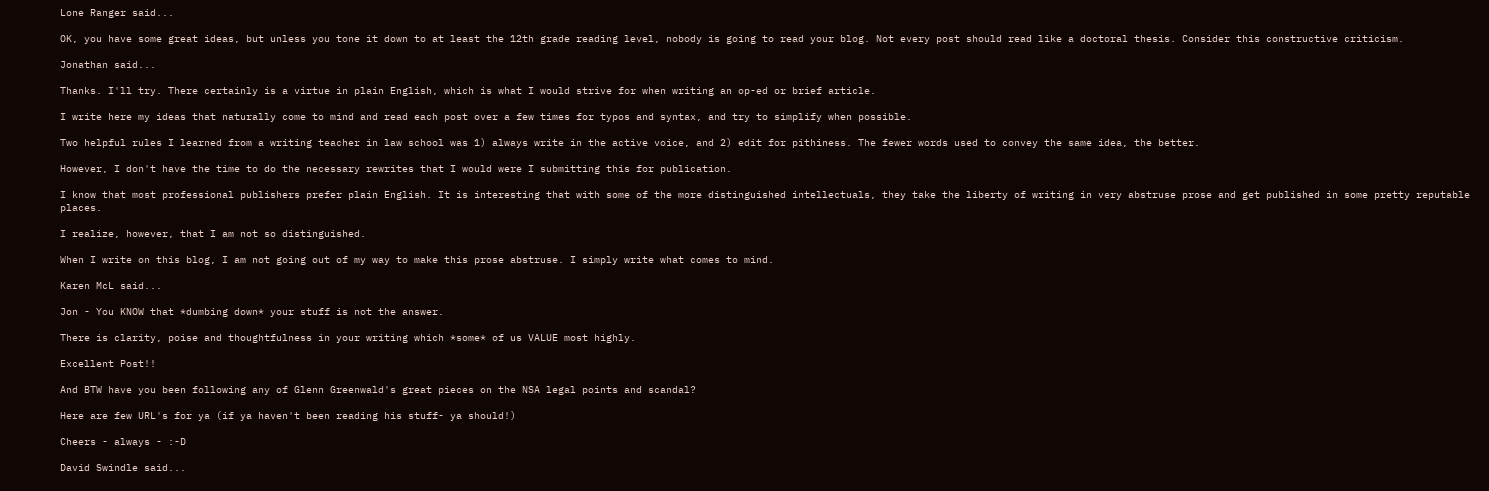Lone Ranger said...

OK, you have some great ideas, but unless you tone it down to at least the 12th grade reading level, nobody is going to read your blog. Not every post should read like a doctoral thesis. Consider this constructive criticism.

Jonathan said...

Thanks. I'll try. There certainly is a virtue in plain English, which is what I would strive for when writing an op-ed or brief article.

I write here my ideas that naturally come to mind and read each post over a few times for typos and syntax, and try to simplify when possible.

Two helpful rules I learned from a writing teacher in law school was 1) always write in the active voice, and 2) edit for pithiness. The fewer words used to convey the same idea, the better.

However, I don't have the time to do the necessary rewrites that I would were I submitting this for publication.

I know that most professional publishers prefer plain English. It is interesting that with some of the more distinguished intellectuals, they take the liberty of writing in very abstruse prose and get published in some pretty reputable places.

I realize, however, that I am not so distinguished.

When I write on this blog, I am not going out of my way to make this prose abstruse. I simply write what comes to mind.

Karen McL said...

Jon - You KNOW that *dumbing down* your stuff is not the answer.

There is clarity, poise and thoughtfulness in your writing which *some* of us VALUE most highly.

Excellent Post!!

And BTW have you been following any of Glenn Greenwald's great pieces on the NSA legal points and scandal?

Here are few URL's for ya (if ya haven't been reading his stuff- ya should!)

Cheers - always - :-D

David Swindle said...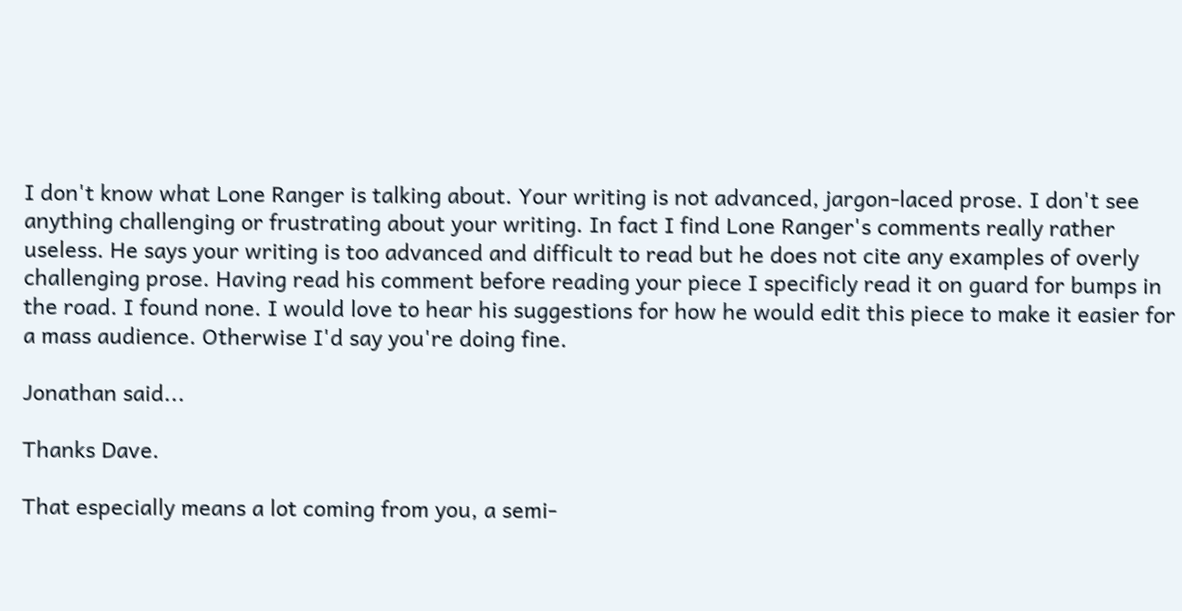I don't know what Lone Ranger is talking about. Your writing is not advanced, jargon-laced prose. I don't see anything challenging or frustrating about your writing. In fact I find Lone Ranger's comments really rather useless. He says your writing is too advanced and difficult to read but he does not cite any examples of overly challenging prose. Having read his comment before reading your piece I specificly read it on guard for bumps in the road. I found none. I would love to hear his suggestions for how he would edit this piece to make it easier for a mass audience. Otherwise I'd say you're doing fine.

Jonathan said...

Thanks Dave.

That especially means a lot coming from you, a semi-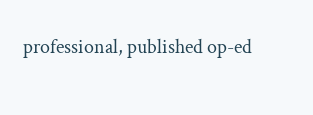professional, published op-ed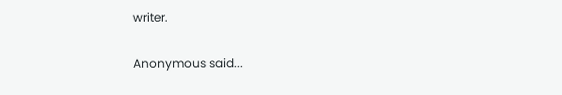writer.

Anonymous said...